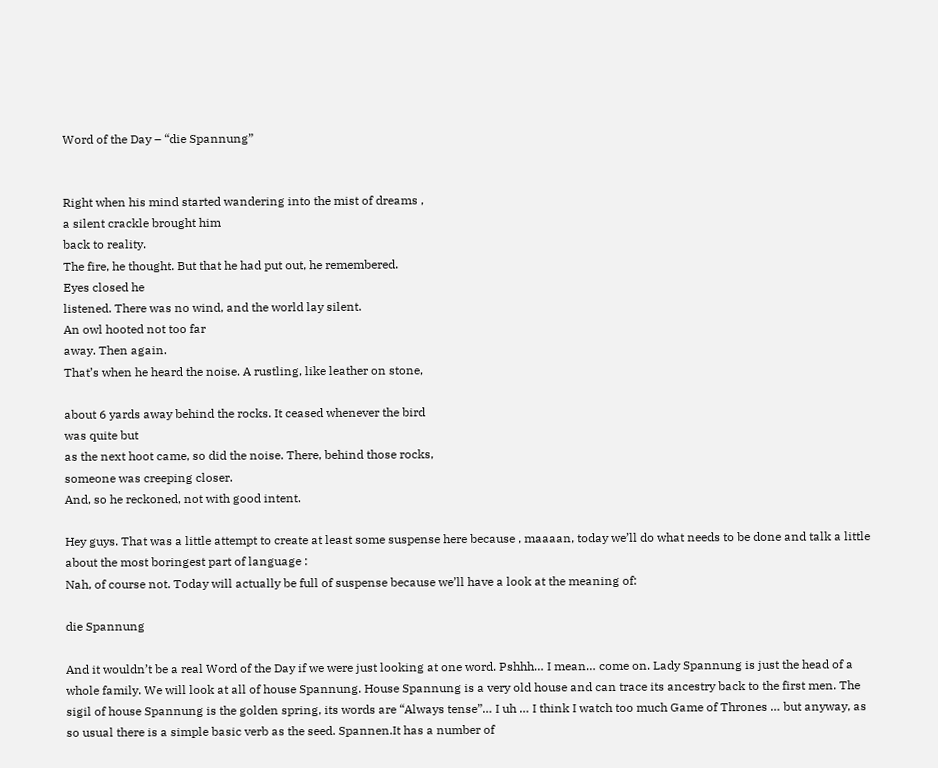Word of the Day – “die Spannung”


Right when his mind started wandering into the mist of dreams ,
a silent crackle brought him
back to reality.
The fire, he thought. But that he had put out, he remembered.
Eyes closed he
listened. There was no wind, and the world lay silent.
An owl hooted not too far
away. Then again.
That’s when he heard the noise. A rustling, like leather on stone,

about 6 yards away behind the rocks. It ceased whenever the bird
was quite but
as the next hoot came, so did the noise. There, behind those rocks,
someone was creeping closer.
And, so he reckoned, not with good intent.

Hey guys. That was a little attempt to create at least some suspense here because , maaaan, today we’ll do what needs to be done and talk a little about the most boringest part of language :
Nah, of course not. Today will actually be full of suspense because we’ll have a look at the meaning of:

die Spannung

And it wouldn’t be a real Word of the Day if we were just looking at one word. Pshhh… I mean… come on. Lady Spannung is just the head of a whole family. We will look at all of house Spannung. House Spannung is a very old house and can trace its ancestry back to the first men. The sigil of house Spannung is the golden spring, its words are “Always tense”… I uh … I think I watch too much Game of Thrones … but anyway, as so usual there is a simple basic verb as the seed. Spannen.It has a number of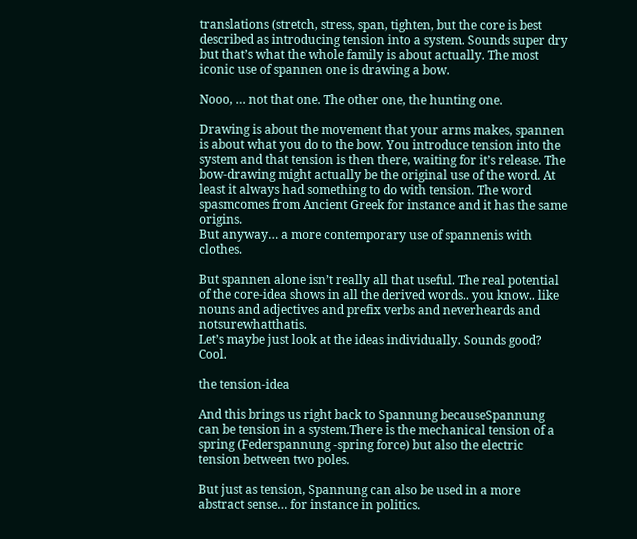translations (stretch, stress, span, tighten, but the core is best described as introducing tension into a system. Sounds super dry but that’s what the whole family is about actually. The most iconic use of spannen one is drawing a bow.

Nooo, … not that one. The other one, the hunting one.

Drawing is about the movement that your arms makes, spannen is about what you do to the bow. You introduce tension into the system and that tension is then there, waiting for it’s release. The bow-drawing might actually be the original use of the word. At least it always had something to do with tension. The word spasmcomes from Ancient Greek for instance and it has the same origins.
But anyway… a more contemporary use of spannenis with clothes.

But spannen alone isn’t really all that useful. The real potential of the core-idea shows in all the derived words.. you know.. like nouns and adjectives and prefix verbs and neverheards and notsurewhatthatis.
Let’s maybe just look at the ideas individually. Sounds good? Cool.

the tension-idea

And this brings us right back to Spannung becauseSpannung can be tension in a system.There is the mechanical tension of a spring (Federspannung -spring force) but also the electric tension between two poles.

But just as tension, Spannung can also be used in a more abstract sense… for instance in politics.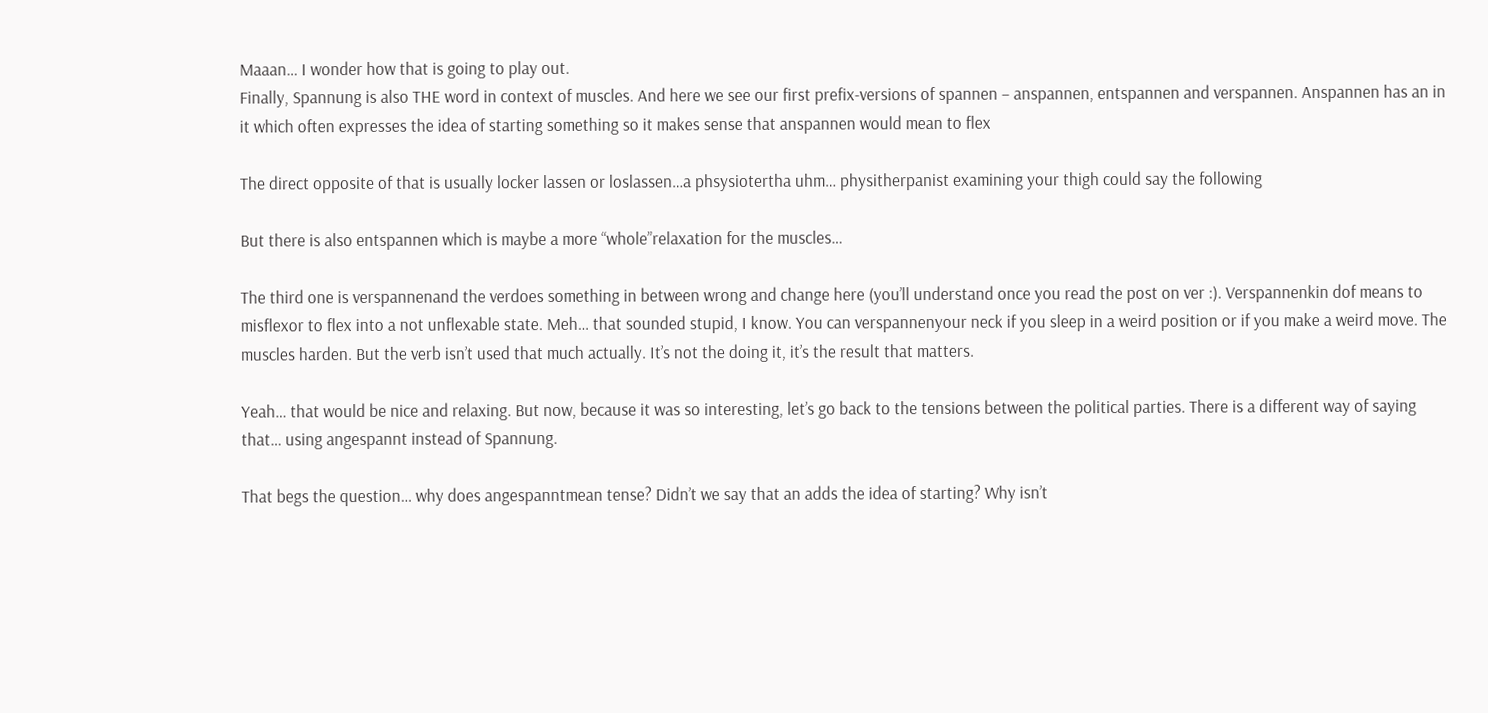Maaan… I wonder how that is going to play out.
Finally, Spannung is also THE word in context of muscles. And here we see our first prefix-versions of spannen – anspannen, entspannen and verspannen. Anspannen has an in it which often expresses the idea of starting something so it makes sense that anspannen would mean to flex

The direct opposite of that is usually locker lassen or loslassen…a phsysiotertha uhm… physitherpanist examining your thigh could say the following

But there is also entspannen which is maybe a more “whole”relaxation for the muscles…

The third one is verspannenand the verdoes something in between wrong and change here (you’ll understand once you read the post on ver :). Verspannenkin dof means to misflexor to flex into a not unflexable state. Meh… that sounded stupid, I know. You can verspannenyour neck if you sleep in a weird position or if you make a weird move. The muscles harden. But the verb isn’t used that much actually. It’s not the doing it, it’s the result that matters.

Yeah… that would be nice and relaxing. But now, because it was so interesting, let’s go back to the tensions between the political parties. There is a different way of saying that… using angespannt instead of Spannung.

That begs the question… why does angespanntmean tense? Didn’t we say that an adds the idea of starting? Why isn’t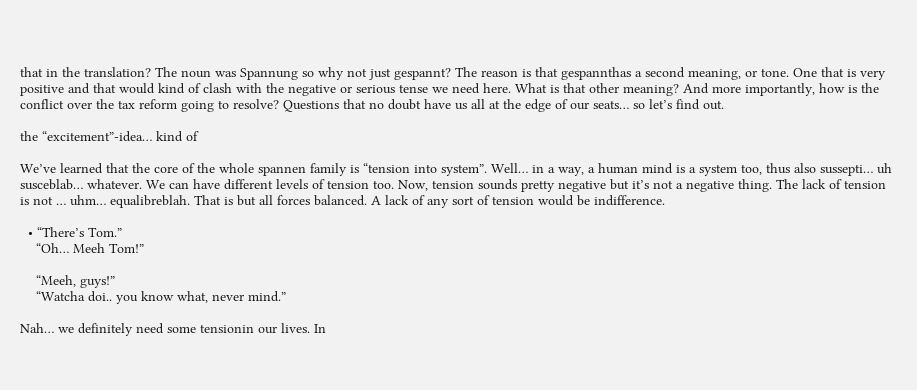that in the translation? The noun was Spannung so why not just gespannt? The reason is that gespannthas a second meaning, or tone. One that is very positive and that would kind of clash with the negative or serious tense we need here. What is that other meaning? And more importantly, how is the conflict over the tax reform going to resolve? Questions that no doubt have us all at the edge of our seats… so let’s find out.

the “excitement”-idea… kind of

We’ve learned that the core of the whole spannen family is “tension into system”. Well… in a way, a human mind is a system too, thus also sussepti… uh susceblab… whatever. We can have different levels of tension too. Now, tension sounds pretty negative but it’s not a negative thing. The lack of tension is not … uhm… equalibreblah. That is but all forces balanced. A lack of any sort of tension would be indifference.

  • “There’s Tom.”
    “Oh… Meeh Tom!”

    “Meeh, guys!”
    “Watcha doi.. you know what, never mind.”

Nah… we definitely need some tensionin our lives. In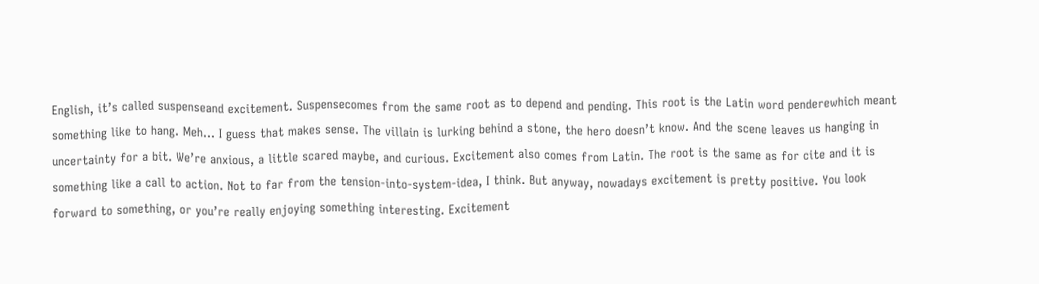English, it’s called suspenseand excitement. Suspensecomes from the same root as to depend and pending. This root is the Latin word penderewhich meant something like to hang. Meh… I guess that makes sense. The villain is lurking behind a stone, the hero doesn’t know. And the scene leaves us hanging in uncertainty for a bit. We’re anxious, a little scared maybe, and curious. Excitement also comes from Latin. The root is the same as for cite and it is something like a call to action. Not to far from the tension-into-system-idea, I think. But anyway, nowadays excitement is pretty positive. You look forward to something, or you’re really enjoying something interesting. Excitement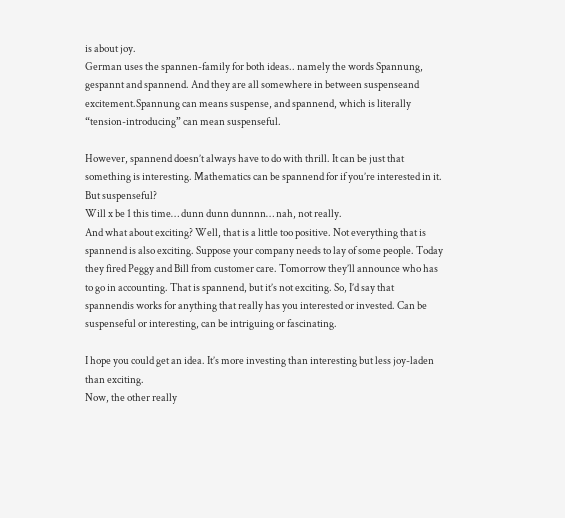is about joy.
German uses the spannen-family for both ideas.. namely the words Spannung, gespannt and spannend. And they are all somewhere in between suspenseand excitement.Spannung can means suspense, and spannend, which is literally “tension-introducing” can mean suspenseful.

However, spannend doesn’t always have to do with thrill. It can be just that something is interesting. Mathematics can be spannend for if you’re interested in it. But suspenseful?
Will x be 1 this time… dunn dunn dunnnn… nah, not really.
And what about exciting? Well, that is a little too positive. Not everything that is spannend is also exciting. Suppose your company needs to lay of some people. Today they fired Peggy and Bill from customer care. Tomorrow they’ll announce who has to go in accounting. That is spannend, but it’s not exciting. So, I’d say that spannendis works for anything that really has you interested or invested. Can be suspenseful or interesting, can be intriguing or fascinating.

I hope you could get an idea. It’s more investing than interesting but less joy-laden than exciting.
Now, the other really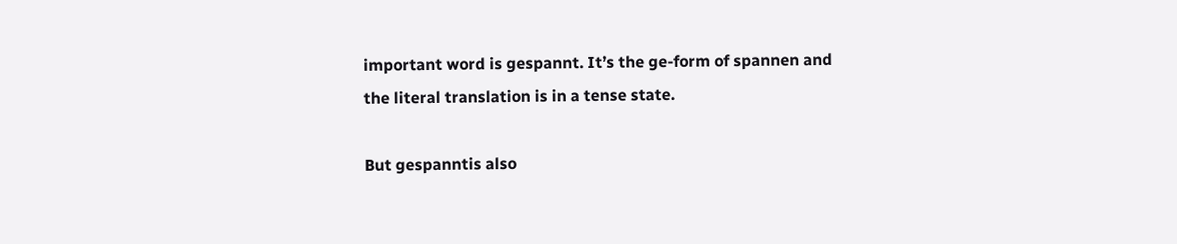important word is gespannt. It’s the ge-form of spannen and the literal translation is in a tense state.

But gespanntis also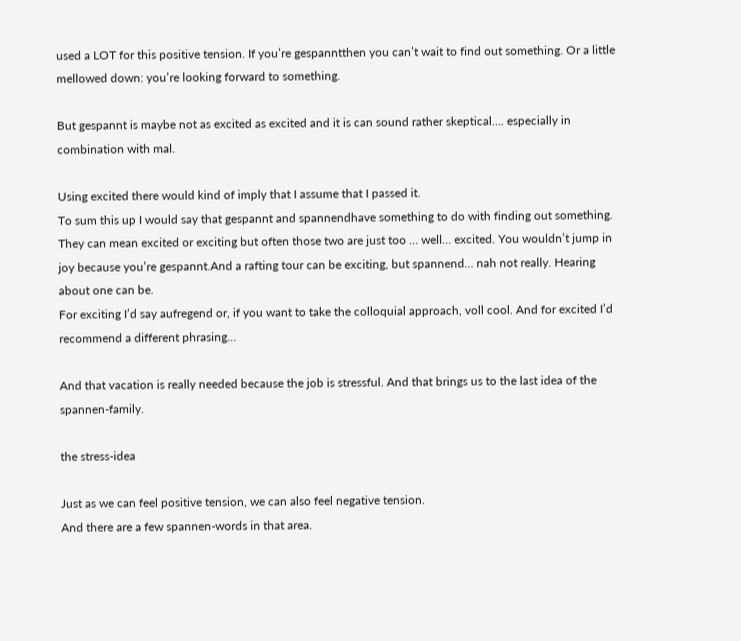used a LOT for this positive tension. If you’re gespanntthen you can’t wait to find out something. Or a little mellowed down: you’re looking forward to something.

But gespannt is maybe not as excited as excited and it is can sound rather skeptical…. especially in combination with mal.

Using excited there would kind of imply that I assume that I passed it.
To sum this up I would say that gespannt and spannendhave something to do with finding out something. They can mean excited or exciting but often those two are just too … well… excited. You wouldn’t jump in joy because you’re gespannt.And a rafting tour can be exciting, but spannend… nah not really. Hearing about one can be.
For exciting I’d say aufregend or, if you want to take the colloquial approach, voll cool. And for excited I’d recommend a different phrasing…

And that vacation is really needed because the job is stressful. And that brings us to the last idea of the spannen-family.

the stress-idea

Just as we can feel positive tension, we can also feel negative tension.
And there are a few spannen-words in that area.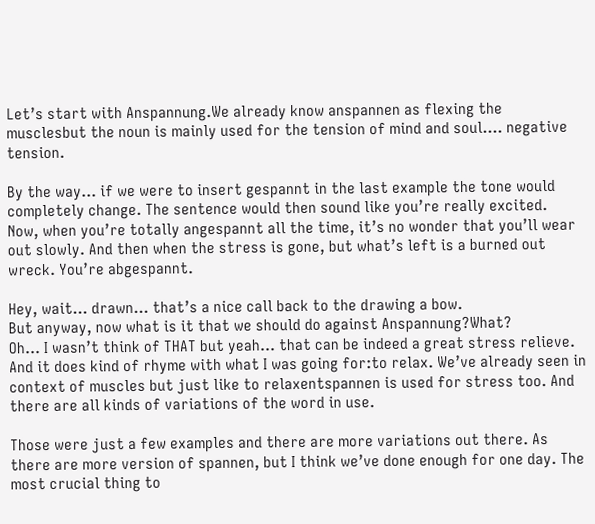Let’s start with Anspannung.We already know anspannen as flexing the musclesbut the noun is mainly used for the tension of mind and soul…. negative tension.

By the way… if we were to insert gespannt in the last example the tone would completely change. The sentence would then sound like you’re really excited.
Now, when you’re totally angespannt all the time, it’s no wonder that you’ll wear out slowly. And then when the stress is gone, but what’s left is a burned out wreck. You’re abgespannt.

Hey, wait… drawn… that’s a nice call back to the drawing a bow.
But anyway, now what is it that we should do against Anspannung?What?
Oh… I wasn’t think of THAT but yeah… that can be indeed a great stress relieve. And it does kind of rhyme with what I was going for:to relax. We’ve already seen in context of muscles but just like to relaxentspannen is used for stress too. And there are all kinds of variations of the word in use.

Those were just a few examples and there are more variations out there. As there are more version of spannen, but I think we’ve done enough for one day. The most crucial thing to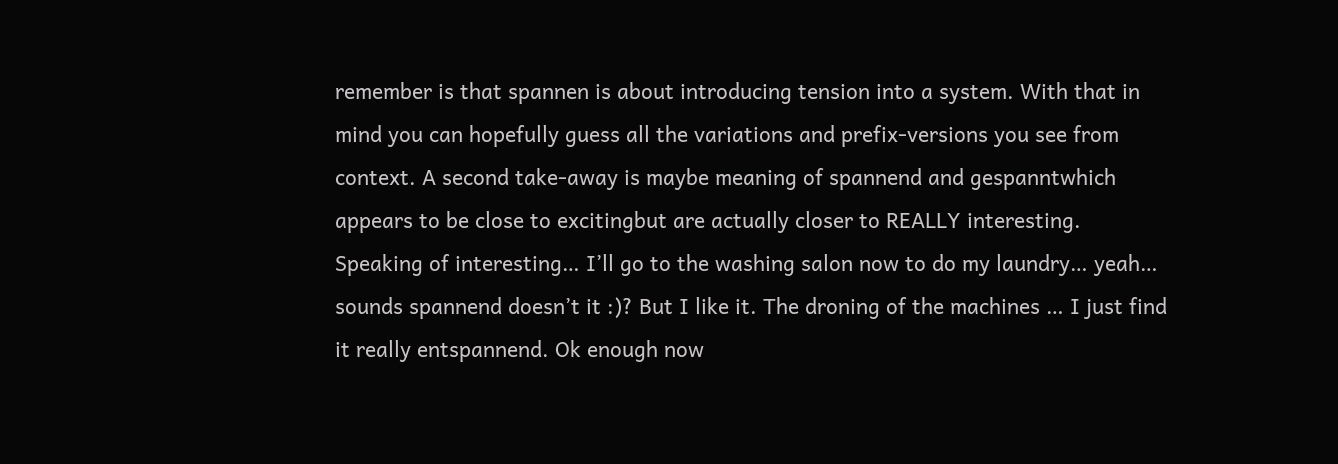remember is that spannen is about introducing tension into a system. With that in mind you can hopefully guess all the variations and prefix-versions you see from context. A second take-away is maybe meaning of spannend and gespanntwhich appears to be close to excitingbut are actually closer to REALLY interesting.
Speaking of interesting… I’ll go to the washing salon now to do my laundry… yeah… sounds spannend doesn’t it :)? But I like it. The droning of the machines … I just find it really entspannend. Ok enough now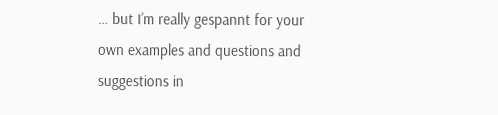… but I’m really gespannt for your own examples and questions and suggestions in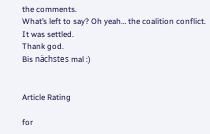the comments.
What’s left to say? Oh yeah… the coalition conflict.
It was settled.
Thank god.
Bis nächstes mal :)


Article Rating

for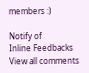members :)

Notify of
Inline Feedbacks
View all comments